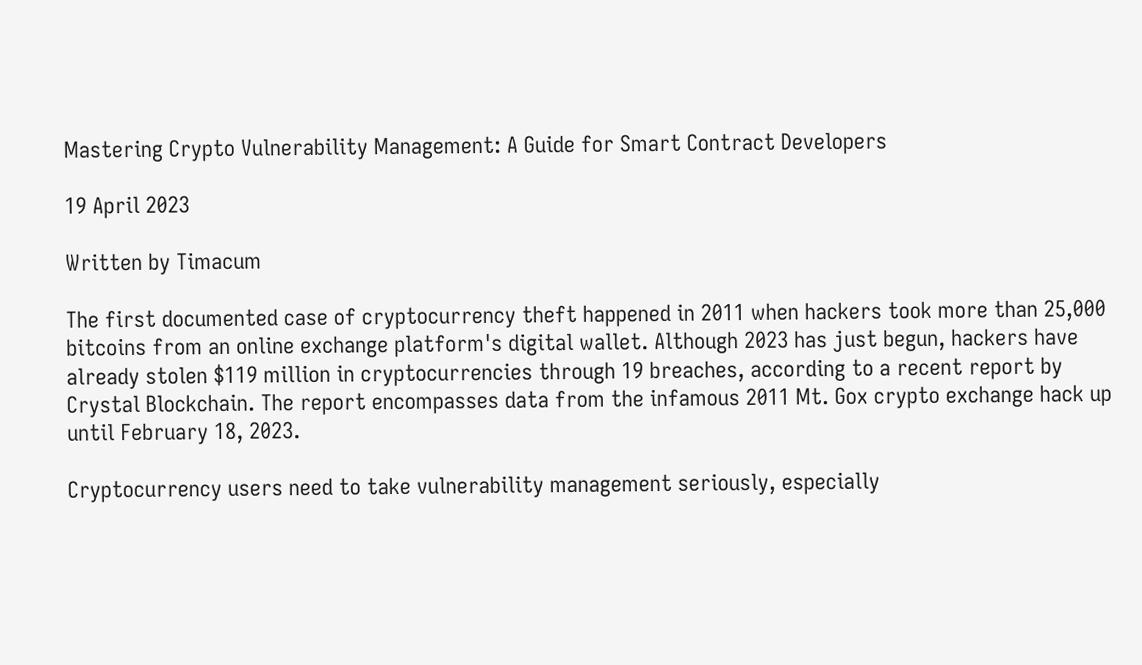Mastering Crypto Vulnerability Management: A Guide for Smart Contract Developers

19 April 2023

Written by Timacum

The first documented case of cryptocurrency theft happened in 2011 when hackers took more than 25,000 bitcoins from an online exchange platform's digital wallet. Although 2023 has just begun, hackers have already stolen $119 million in cryptocurrencies through 19 breaches, according to a recent report by Crystal Blockchain. The report encompasses data from the infamous 2011 Mt. Gox crypto exchange hack up until February 18, 2023.

Cryptocurrency users need to take vulnerability management seriously, especially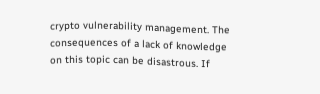crypto vulnerability management. The consequences of a lack of knowledge on this topic can be disastrous. If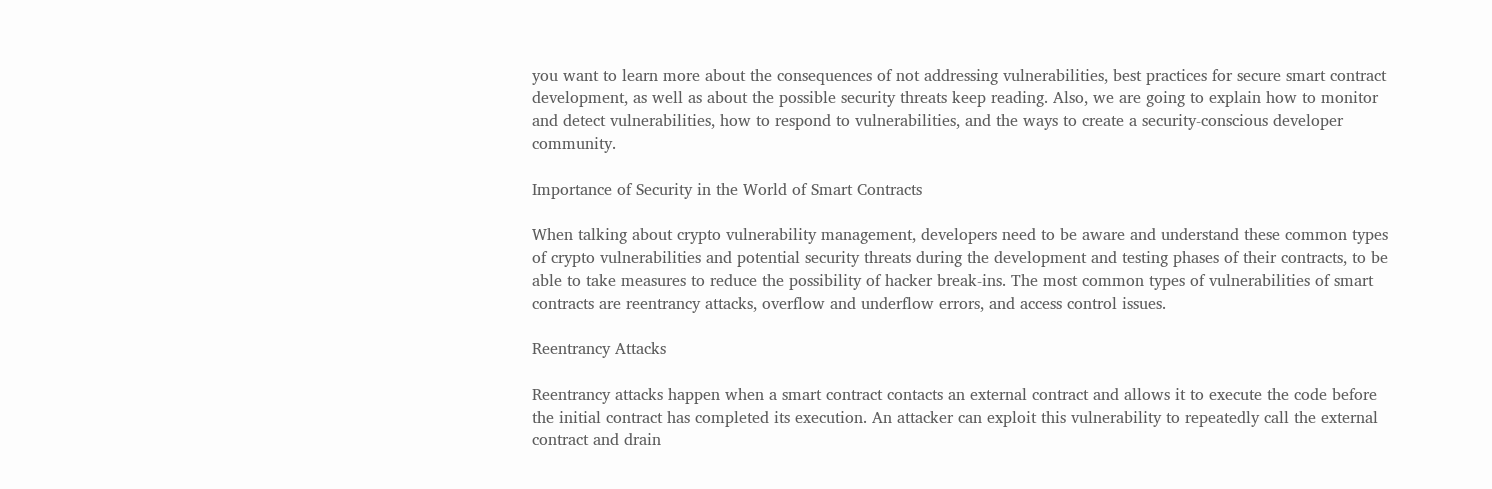you want to learn more about the consequences of not addressing vulnerabilities, best practices for secure smart contract development, as well as about the possible security threats keep reading. Also, we are going to explain how to monitor and detect vulnerabilities, how to respond to vulnerabilities, and the ways to create a security-conscious developer community.

Importance of Security in the World of Smart Contracts

When talking about crypto vulnerability management, developers need to be aware and understand these common types of crypto vulnerabilities and potential security threats during the development and testing phases of their contracts, to be able to take measures to reduce the possibility of hacker break-ins. The most common types of vulnerabilities of smart contracts are reentrancy attacks, overflow and underflow errors, and access control issues.

Reentrancy Attacks

Reentrancy attacks happen when a smart contract contacts an external contract and allows it to execute the code before the initial contract has completed its execution. An attacker can exploit this vulnerability to repeatedly call the external contract and drain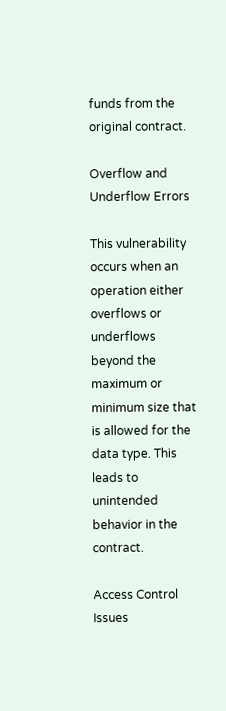funds from the original contract.

Overflow and Underflow Errors

This vulnerability occurs when an operation either overflows or underflows beyond the maximum or minimum size that is allowed for the data type. This leads to unintended behavior in the contract.

Access Control Issues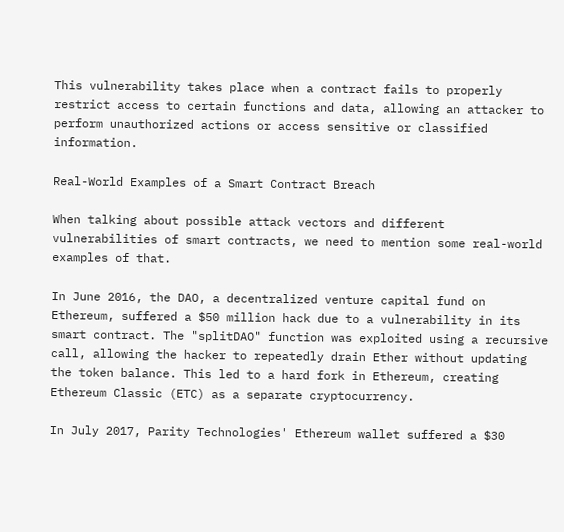This vulnerability takes place when a contract fails to properly restrict access to certain functions and data, allowing an attacker to perform unauthorized actions or access sensitive or classified information.

Real-World Examples of a Smart Contract Breach

When talking about possible attack vectors and different vulnerabilities of smart contracts, we need to mention some real-world examples of that.

In June 2016, the DAO, a decentralized venture capital fund on Ethereum, suffered a $50 million hack due to a vulnerability in its smart contract. The "splitDAO" function was exploited using a recursive call, allowing the hacker to repeatedly drain Ether without updating the token balance. This led to a hard fork in Ethereum, creating Ethereum Classic (ETC) as a separate cryptocurrency.

In July 2017, Parity Technologies' Ethereum wallet suffered a $30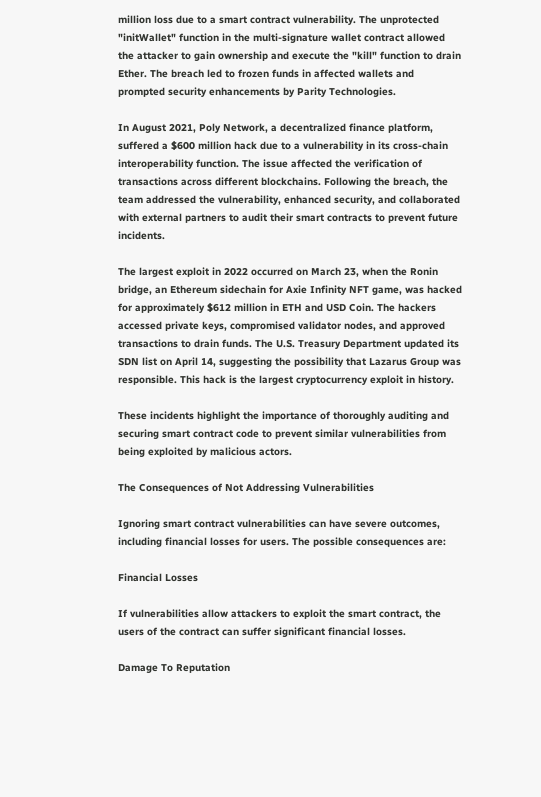million loss due to a smart contract vulnerability. The unprotected "initWallet" function in the multi-signature wallet contract allowed the attacker to gain ownership and execute the "kill" function to drain Ether. The breach led to frozen funds in affected wallets and prompted security enhancements by Parity Technologies.

In August 2021, Poly Network, a decentralized finance platform, suffered a $600 million hack due to a vulnerability in its cross-chain interoperability function. The issue affected the verification of transactions across different blockchains. Following the breach, the team addressed the vulnerability, enhanced security, and collaborated with external partners to audit their smart contracts to prevent future incidents.

The largest exploit in 2022 occurred on March 23, when the Ronin bridge, an Ethereum sidechain for Axie Infinity NFT game, was hacked for approximately $612 million in ETH and USD Coin. The hackers accessed private keys, compromised validator nodes, and approved transactions to drain funds. The U.S. Treasury Department updated its SDN list on April 14, suggesting the possibility that Lazarus Group was responsible. This hack is the largest cryptocurrency exploit in history.

These incidents highlight the importance of thoroughly auditing and securing smart contract code to prevent similar vulnerabilities from being exploited by malicious actors.

The Consequences of Not Addressing Vulnerabilities

Ignoring smart contract vulnerabilities can have severe outcomes, including financial losses for users. The possible consequences are:

Financial Losses

If vulnerabilities allow attackers to exploit the smart contract, the users of the contract can suffer significant financial losses.

Damage To Reputation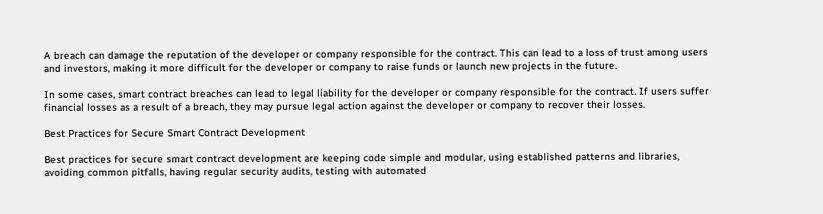A breach can damage the reputation of the developer or company responsible for the contract. This can lead to a loss of trust among users and investors, making it more difficult for the developer or company to raise funds or launch new projects in the future.

In some cases, smart contract breaches can lead to legal liability for the developer or company responsible for the contract. If users suffer financial losses as a result of a breach, they may pursue legal action against the developer or company to recover their losses.

Best Practices for Secure Smart Contract Development

Best practices for secure smart contract development are keeping code simple and modular, using established patterns and libraries, avoiding common pitfalls, having regular security audits, testing with automated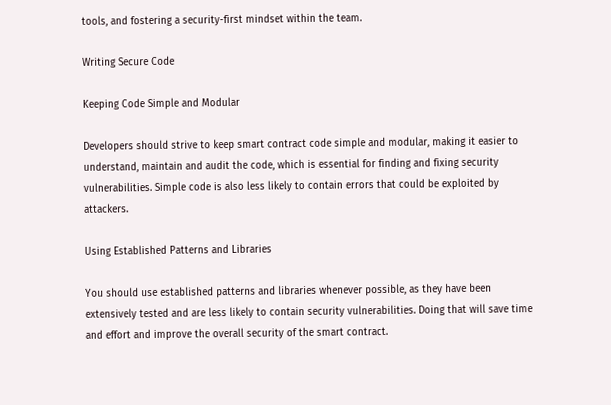tools, and fostering a security-first mindset within the team.

Writing Secure Code

Keeping Code Simple and Modular

Developers should strive to keep smart contract code simple and modular, making it easier to understand, maintain and audit the code, which is essential for finding and fixing security vulnerabilities. Simple code is also less likely to contain errors that could be exploited by attackers.

Using Established Patterns and Libraries

You should use established patterns and libraries whenever possible, as they have been extensively tested and are less likely to contain security vulnerabilities. Doing that will save time and effort and improve the overall security of the smart contract.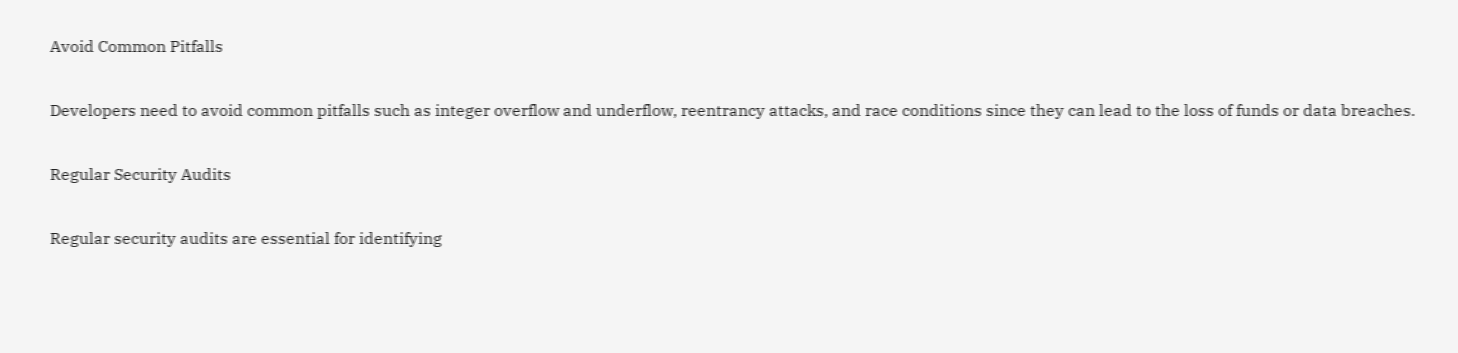Avoid Common Pitfalls

Developers need to avoid common pitfalls such as integer overflow and underflow, reentrancy attacks, and race conditions since they can lead to the loss of funds or data breaches.

Regular Security Audits

Regular security audits are essential for identifying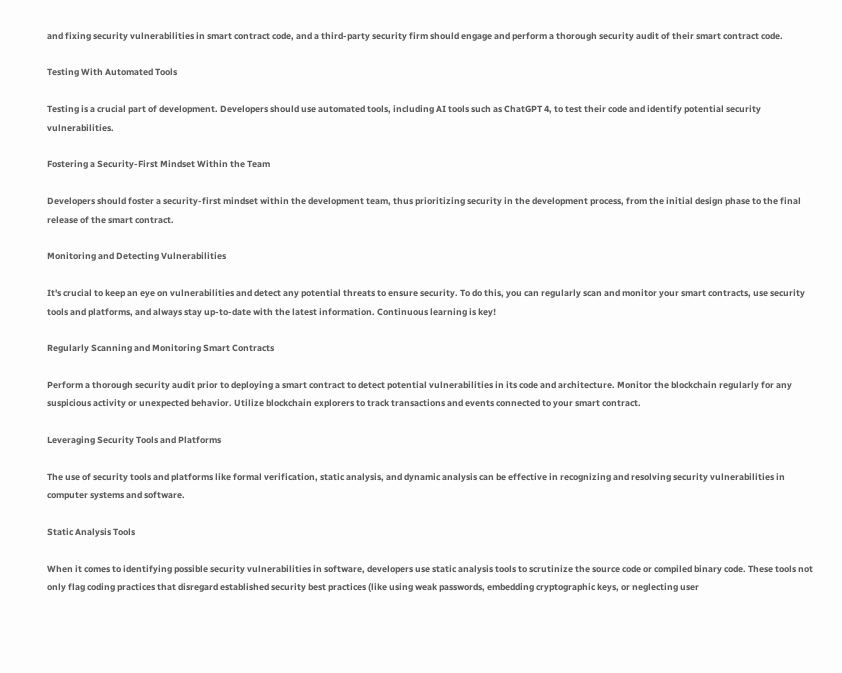and fixing security vulnerabilities in smart contract code, and a third-party security firm should engage and perform a thorough security audit of their smart contract code.

Testing With Automated Tools

Testing is a crucial part of development. Developers should use automated tools, including AI tools such as ChatGPT 4, to test their code and identify potential security vulnerabilities.

Fostering a Security-First Mindset Within the Team

Developers should foster a security-first mindset within the development team, thus prioritizing security in the development process, from the initial design phase to the final release of the smart contract.

Monitoring and Detecting Vulnerabilities

It's crucial to keep an eye on vulnerabilities and detect any potential threats to ensure security. To do this, you can regularly scan and monitor your smart contracts, use security tools and platforms, and always stay up-to-date with the latest information. Continuous learning is key!

Regularly Scanning and Monitoring Smart Contracts

Perform a thorough security audit prior to deploying a smart contract to detect potential vulnerabilities in its code and architecture. Monitor the blockchain regularly for any suspicious activity or unexpected behavior. Utilize blockchain explorers to track transactions and events connected to your smart contract.

Leveraging Security Tools and Platforms

The use of security tools and platforms like formal verification, static analysis, and dynamic analysis can be effective in recognizing and resolving security vulnerabilities in computer systems and software.

Static Analysis Tools

When it comes to identifying possible security vulnerabilities in software, developers use static analysis tools to scrutinize the source code or compiled binary code. These tools not only flag coding practices that disregard established security best practices (like using weak passwords, embedding cryptographic keys, or neglecting user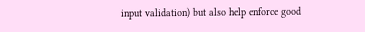input validation) but also help enforce good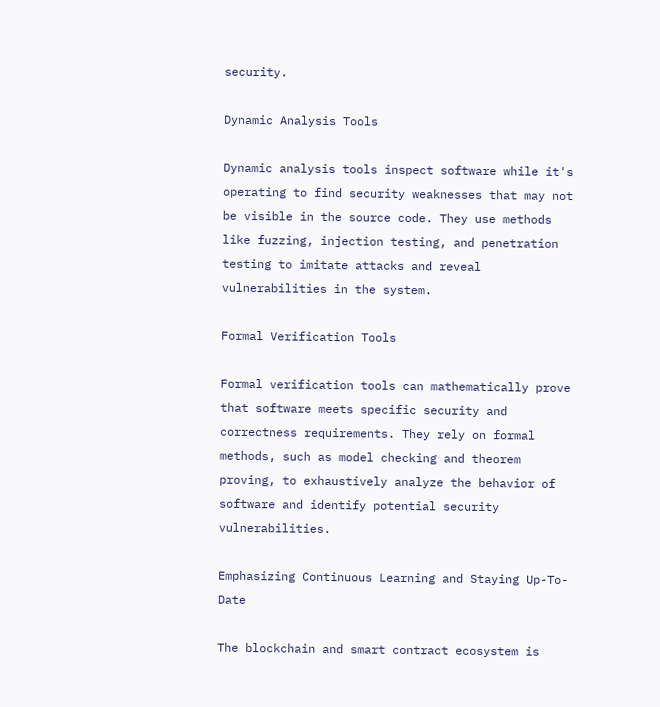security.

Dynamic Analysis Tools

Dynamic analysis tools inspect software while it's operating to find security weaknesses that may not be visible in the source code. They use methods like fuzzing, injection testing, and penetration testing to imitate attacks and reveal vulnerabilities in the system.

Formal Verification Tools

Formal verification tools can mathematically prove that software meets specific security and correctness requirements. They rely on formal methods, such as model checking and theorem proving, to exhaustively analyze the behavior of software and identify potential security vulnerabilities.

Emphasizing Continuous Learning and Staying Up-To-Date

The blockchain and smart contract ecosystem is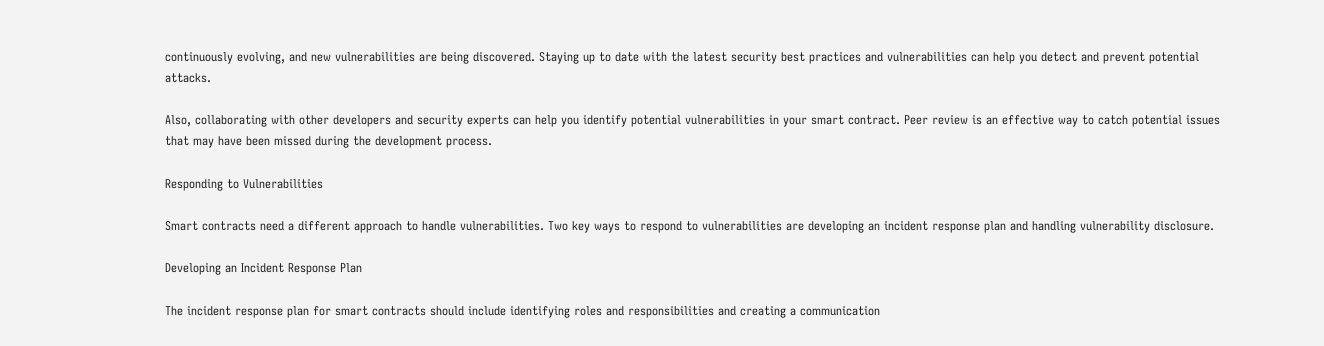continuously evolving, and new vulnerabilities are being discovered. Staying up to date with the latest security best practices and vulnerabilities can help you detect and prevent potential attacks.

Also, collaborating with other developers and security experts can help you identify potential vulnerabilities in your smart contract. Peer review is an effective way to catch potential issues that may have been missed during the development process.

Responding to Vulnerabilities

Smart contracts need a different approach to handle vulnerabilities. Two key ways to respond to vulnerabilities are developing an incident response plan and handling vulnerability disclosure.

Developing an Incident Response Plan

The incident response plan for smart contracts should include identifying roles and responsibilities and creating a communication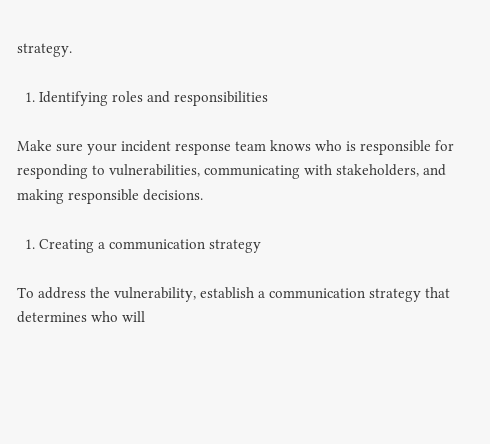strategy.

  1. Identifying roles and responsibilities

Make sure your incident response team knows who is responsible for responding to vulnerabilities, communicating with stakeholders, and making responsible decisions.

  1. Creating a communication strategy

To address the vulnerability, establish a communication strategy that determines who will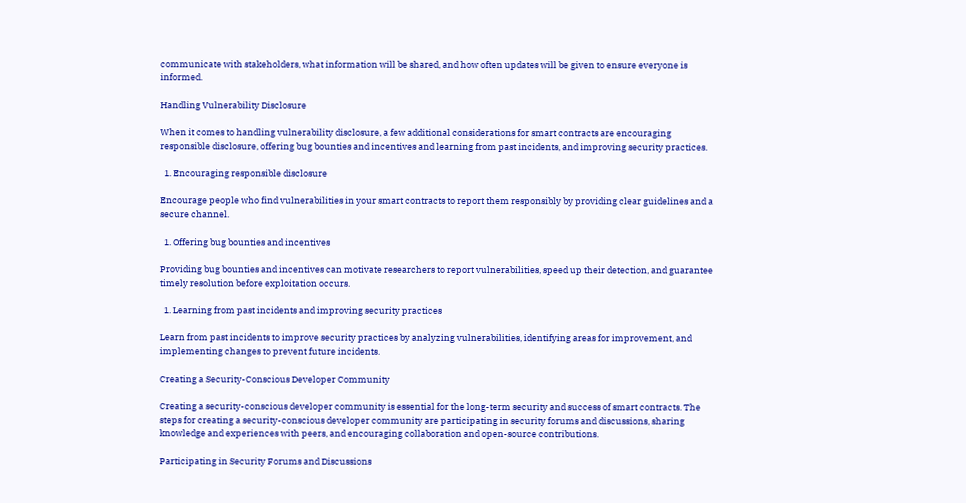communicate with stakeholders, what information will be shared, and how often updates will be given to ensure everyone is informed.

Handling Vulnerability Disclosure

When it comes to handling vulnerability disclosure, a few additional considerations for smart contracts are encouraging responsible disclosure, offering bug bounties and incentives and learning from past incidents, and improving security practices.

  1. Encouraging responsible disclosure

Encourage people who find vulnerabilities in your smart contracts to report them responsibly by providing clear guidelines and a secure channel.

  1. Offering bug bounties and incentives

Providing bug bounties and incentives can motivate researchers to report vulnerabilities, speed up their detection, and guarantee timely resolution before exploitation occurs.

  1. Learning from past incidents and improving security practices

Learn from past incidents to improve security practices by analyzing vulnerabilities, identifying areas for improvement, and implementing changes to prevent future incidents.

Creating a Security-Conscious Developer Community

Creating a security-conscious developer community is essential for the long-term security and success of smart contracts. The steps for creating a security-conscious developer community are participating in security forums and discussions, sharing knowledge and experiences with peers, and encouraging collaboration and open-source contributions.

Participating in Security Forums and Discussions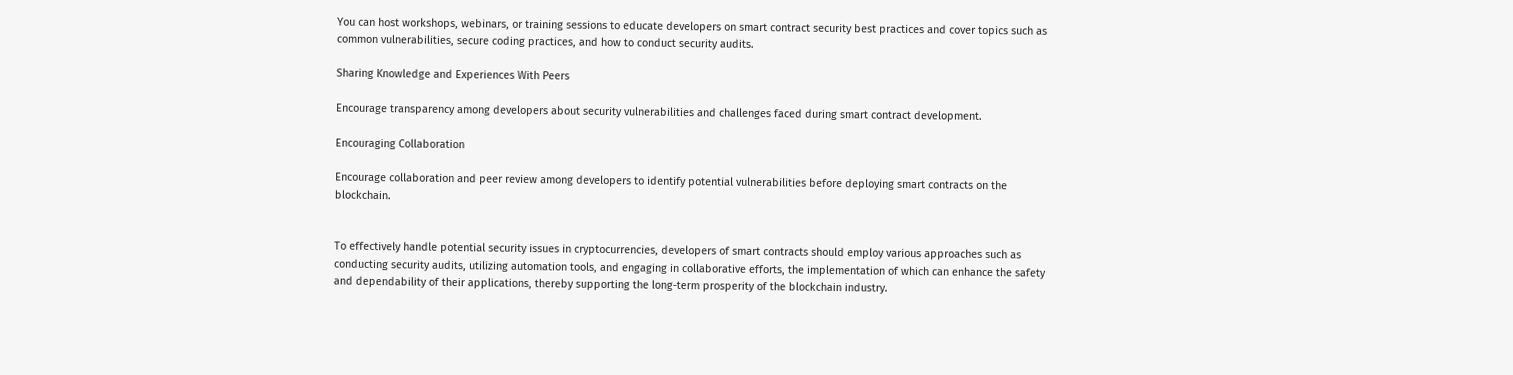You can host workshops, webinars, or training sessions to educate developers on smart contract security best practices and cover topics such as common vulnerabilities, secure coding practices, and how to conduct security audits.

Sharing Knowledge and Experiences With Peers

Encourage transparency among developers about security vulnerabilities and challenges faced during smart contract development.

Encouraging Collaboration

Encourage collaboration and peer review among developers to identify potential vulnerabilities before deploying smart contracts on the blockchain.


To effectively handle potential security issues in cryptocurrencies, developers of smart contracts should employ various approaches such as conducting security audits, utilizing automation tools, and engaging in collaborative efforts, the implementation of which can enhance the safety and dependability of their applications, thereby supporting the long-term prosperity of the blockchain industry.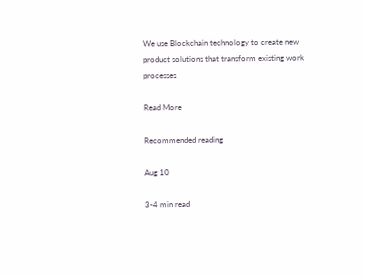We use Blockchain technology to create new product solutions that transform existing work processes

Read More

Recommended reading

Aug 10

3-4 min read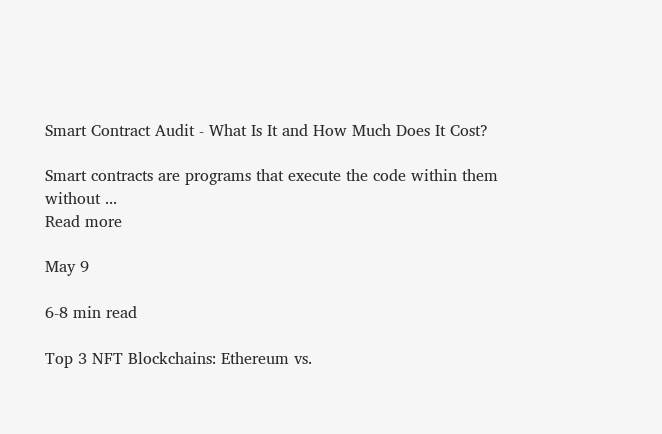Smart Contract Audit - What Is It and How Much Does It Cost?

Smart contracts are programs that execute the code within them without ...
Read more

May 9

6-8 min read

Top 3 NFT Blockchains: Ethereum vs.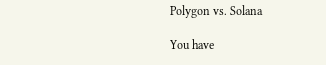Polygon vs. Solana

You have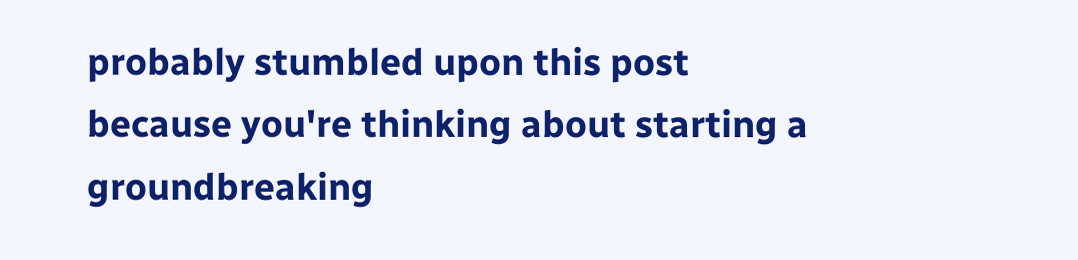probably stumbled upon this post because you're thinking about starting a groundbreaking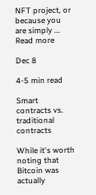NFT project, or because you are simply ...
Read more

Dec 8

4-5 min read

Smart contracts vs. traditional contracts

While it's worth noting that Bitcoin was actually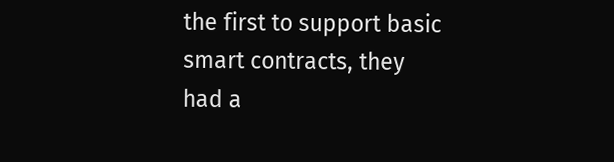the first to support basic smart contracts, they had a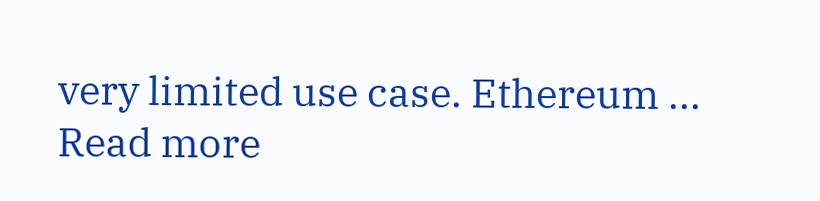very limited use case. Ethereum ...
Read more